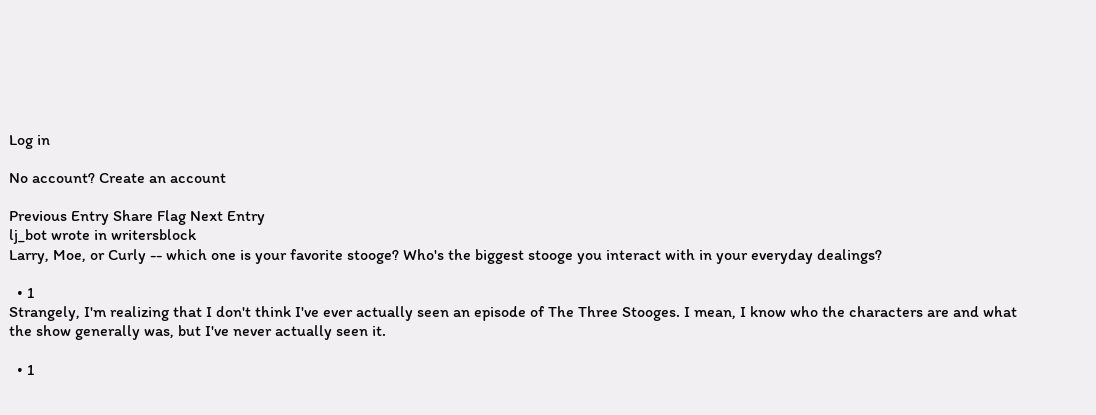Log in

No account? Create an account

Previous Entry Share Flag Next Entry
lj_bot wrote in writersblock
Larry, Moe, or Curly -- which one is your favorite stooge? Who's the biggest stooge you interact with in your everyday dealings?

  • 1
Strangely, I'm realizing that I don't think I've ever actually seen an episode of The Three Stooges. I mean, I know who the characters are and what the show generally was, but I've never actually seen it.

  • 1